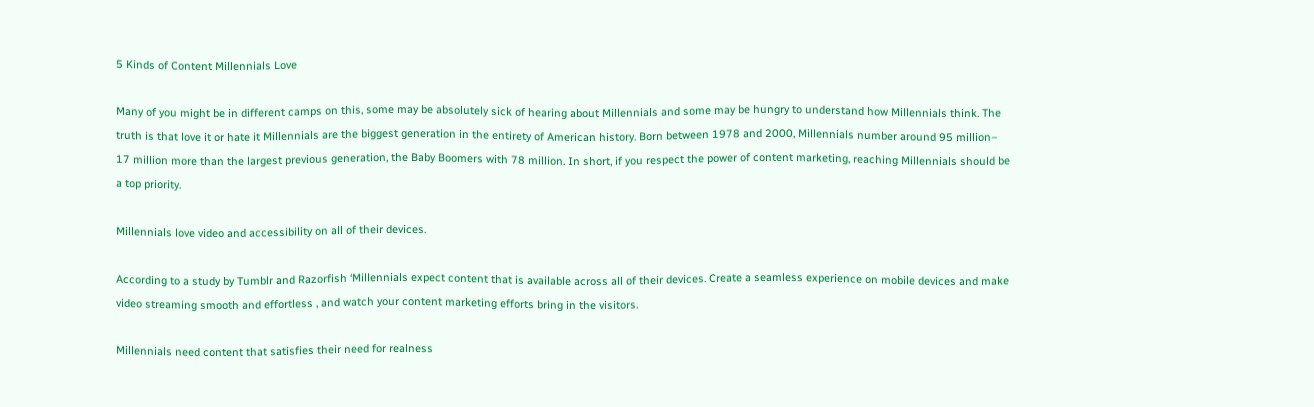5 Kinds of Content Millennials Love

Many of you might be in different camps on this, some may be absolutely sick of hearing about Millennials and some may be hungry to understand how Millennials think. The truth is that love it or hate it Millennials are the biggest generation in the entirety of American history. Born between 1978 and 2000, Millennials number around 95 million– 17 million more than the largest previous generation, the Baby Boomers with 78 million. In short, if you respect the power of content marketing, reaching Millennials should be a top priority.

Millennials love video and accessibility on all of their devices.

According to a study by Tumblr and Razorfish ‘Millennials expect content that is available across all of their devices. Create a seamless experience on mobile devices and make video streaming smooth and effortless , and watch your content marketing efforts bring in the visitors.

Millennials need content that satisfies their need for realness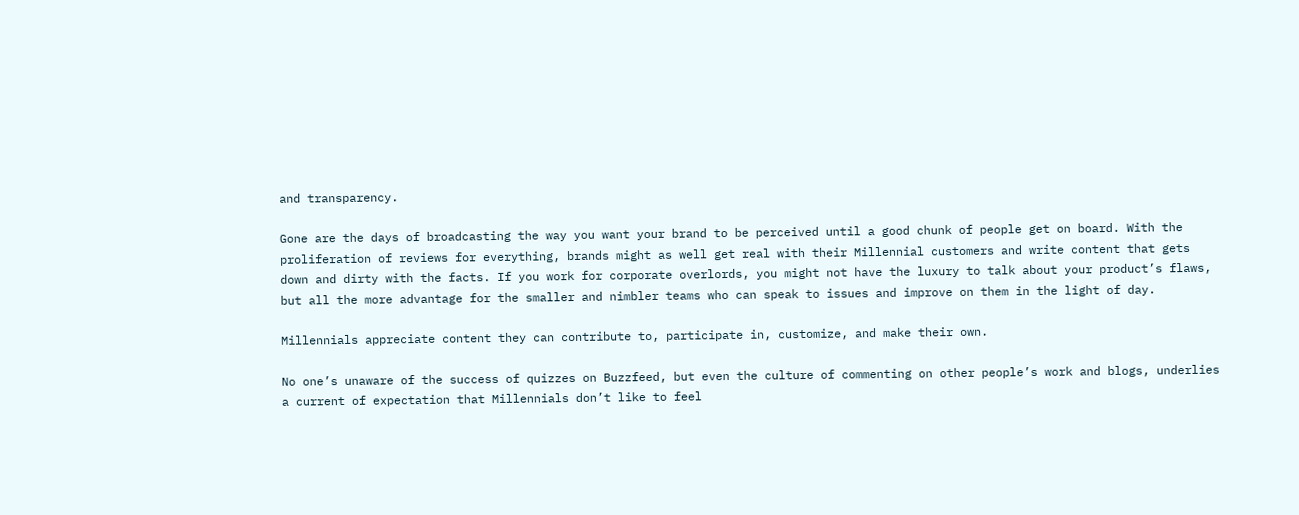and transparency.

Gone are the days of broadcasting the way you want your brand to be perceived until a good chunk of people get on board. With the proliferation of reviews for everything, brands might as well get real with their Millennial customers and write content that gets down and dirty with the facts. If you work for corporate overlords, you might not have the luxury to talk about your product’s flaws, but all the more advantage for the smaller and nimbler teams who can speak to issues and improve on them in the light of day.

Millennials appreciate content they can contribute to, participate in, customize, and make their own.

No one’s unaware of the success of quizzes on Buzzfeed, but even the culture of commenting on other people’s work and blogs, underlies a current of expectation that Millennials don’t like to feel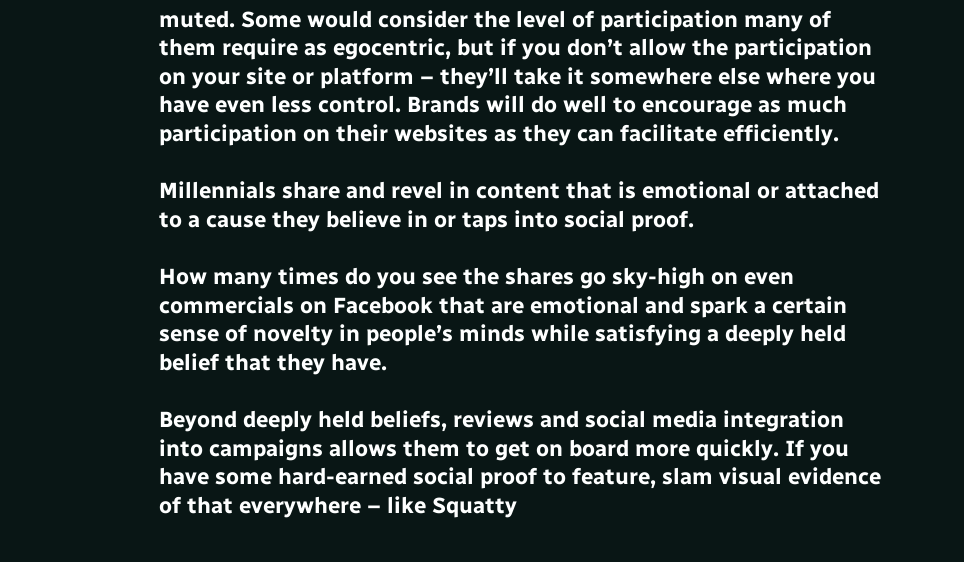muted. Some would consider the level of participation many of them require as egocentric, but if you don’t allow the participation on your site or platform – they’ll take it somewhere else where you have even less control. Brands will do well to encourage as much participation on their websites as they can facilitate efficiently.

Millennials share and revel in content that is emotional or attached to a cause they believe in or taps into social proof.

How many times do you see the shares go sky-high on even commercials on Facebook that are emotional and spark a certain sense of novelty in people’s minds while satisfying a deeply held belief that they have.

Beyond deeply held beliefs, reviews and social media integration into campaigns allows them to get on board more quickly. If you have some hard-earned social proof to feature, slam visual evidence of that everywhere – like Squatty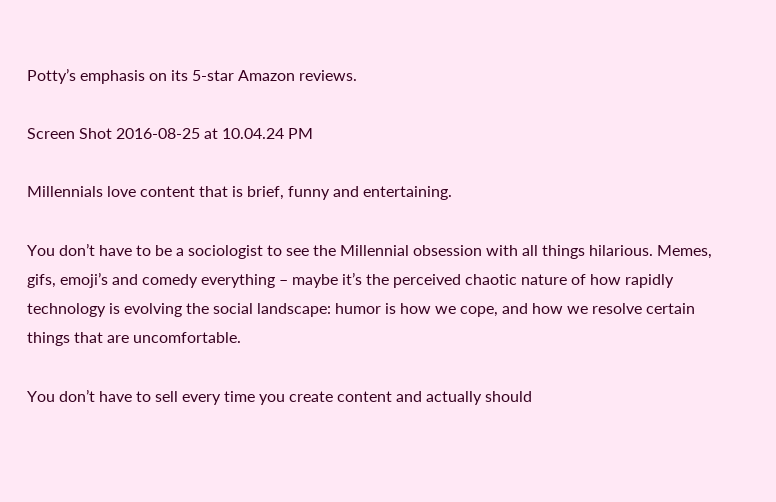Potty’s emphasis on its 5-star Amazon reviews.

Screen Shot 2016-08-25 at 10.04.24 PM

Millennials love content that is brief, funny and entertaining.

You don’t have to be a sociologist to see the Millennial obsession with all things hilarious. Memes, gifs, emoji’s and comedy everything – maybe it’s the perceived chaotic nature of how rapidly technology is evolving the social landscape: humor is how we cope, and how we resolve certain things that are uncomfortable.

You don’t have to sell every time you create content and actually should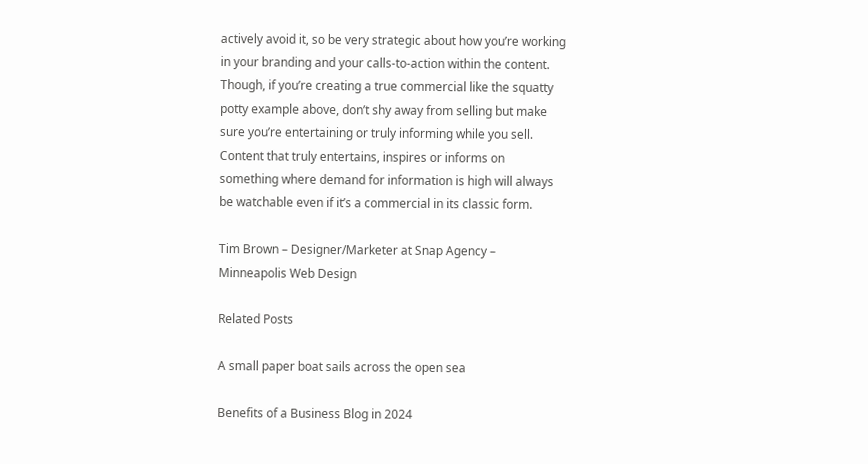actively avoid it, so be very strategic about how you’re working in your branding and your calls-to-action within the content. Though, if you’re creating a true commercial like the squatty potty example above, don’t shy away from selling but make sure you’re entertaining or truly informing while you sell. Content that truly entertains, inspires or informs on something where demand for information is high will always be watchable even if it’s a commercial in its classic form.

Tim Brown – Designer/Marketer at Snap Agency – Minneapolis Web Design

Related Posts

A small paper boat sails across the open sea

Benefits of a Business Blog in 2024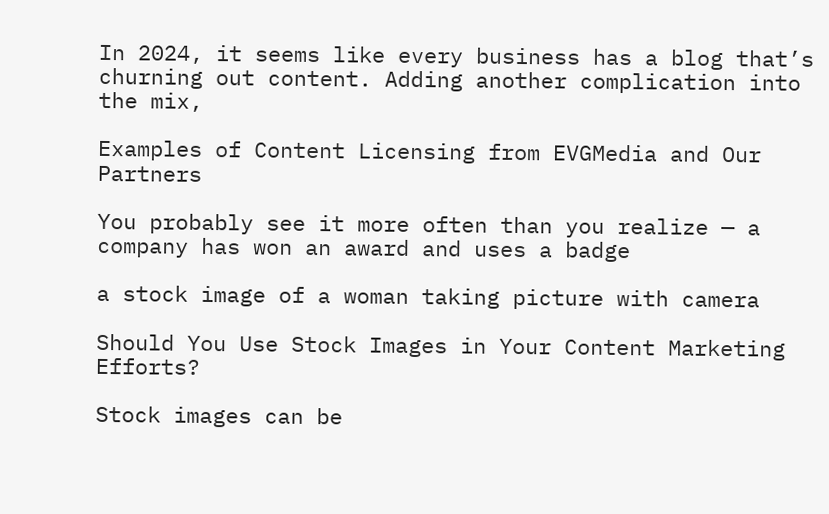In 2024, it seems like every business has a blog that’s churning out content. Adding another complication into the mix,

Examples of Content Licensing from EVGMedia and Our Partners

You probably see it more often than you realize — a company has won an award and uses a badge

a stock image of a woman taking picture with camera

Should You Use Stock Images in Your Content Marketing Efforts?

Stock images can be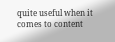quite useful when it comes to content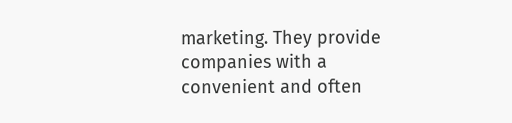marketing. They provide companies with a convenient and often